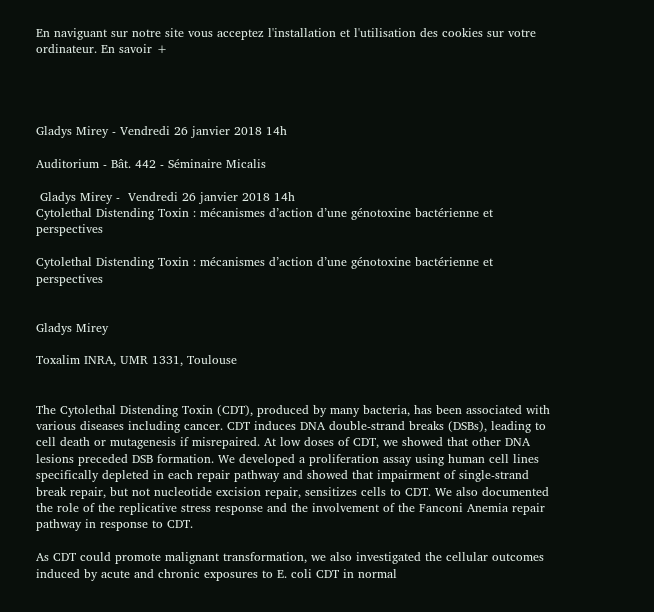En naviguant sur notre site vous acceptez l'installation et l'utilisation des cookies sur votre ordinateur. En savoir +




Gladys Mirey - Vendredi 26 janvier 2018 14h

Auditorium - Bât. 442 - Séminaire Micalis

 Gladys Mirey -  Vendredi 26 janvier 2018 14h
Cytolethal Distending Toxin : mécanismes d’action d’une génotoxine bactérienne et perspectives

Cytolethal Distending Toxin : mécanismes d’action d’une génotoxine bactérienne et perspectives


Gladys Mirey

Toxalim INRA, UMR 1331, Toulouse


The Cytolethal Distending Toxin (CDT), produced by many bacteria, has been associated with various diseases including cancer. CDT induces DNA double-strand breaks (DSBs), leading to cell death or mutagenesis if misrepaired. At low doses of CDT, we showed that other DNA lesions preceded DSB formation. We developed a proliferation assay using human cell lines specifically depleted in each repair pathway and showed that impairment of single-strand break repair, but not nucleotide excision repair, sensitizes cells to CDT. We also documented the role of the replicative stress response and the involvement of the Fanconi Anemia repair pathway in response to CDT.

As CDT could promote malignant transformation, we also investigated the cellular outcomes induced by acute and chronic exposures to E. coli CDT in normal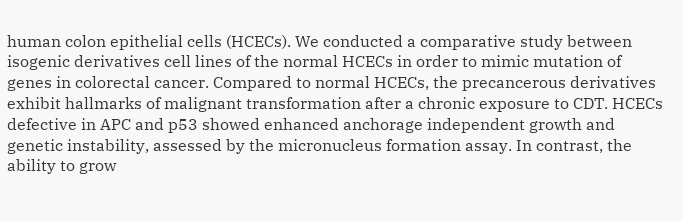human colon epithelial cells (HCECs). We conducted a comparative study between isogenic derivatives cell lines of the normal HCECs in order to mimic mutation of genes in colorectal cancer. Compared to normal HCECs, the precancerous derivatives exhibit hallmarks of malignant transformation after a chronic exposure to CDT. HCECs defective in APC and p53 showed enhanced anchorage independent growth and genetic instability, assessed by the micronucleus formation assay. In contrast, the ability to grow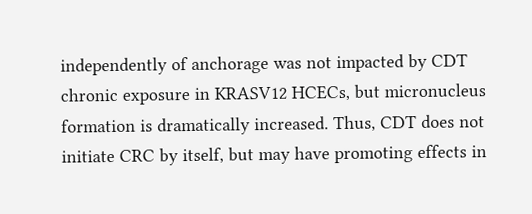independently of anchorage was not impacted by CDT chronic exposure in KRASV12 HCECs, but micronucleus formation is dramatically increased. Thus, CDT does not initiate CRC by itself, but may have promoting effects in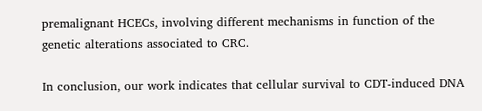premalignant HCECs, involving different mechanisms in function of the genetic alterations associated to CRC.

In conclusion, our work indicates that cellular survival to CDT-induced DNA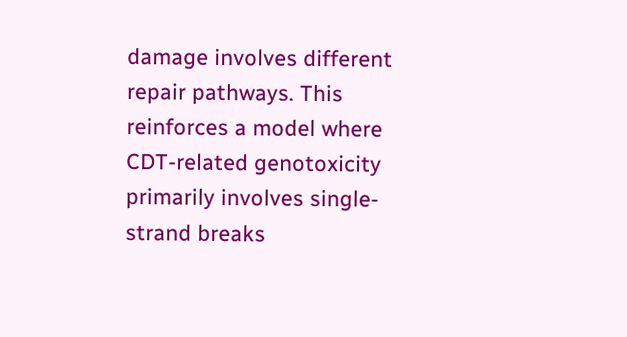damage involves different repair pathways. This reinforces a model where CDT-related genotoxicity primarily involves single-strand breaks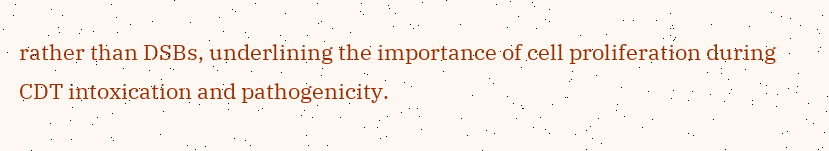rather than DSBs, underlining the importance of cell proliferation during CDT intoxication and pathogenicity.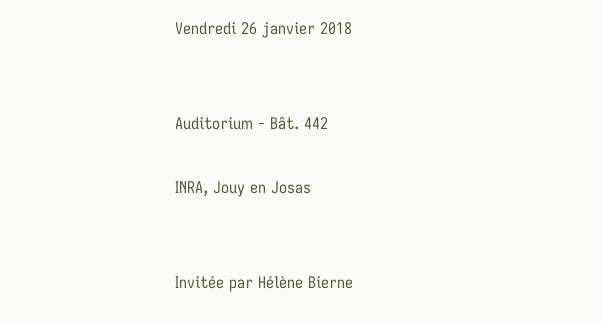Vendredi 26 janvier 2018


Auditorium - Bât. 442

INRA, Jouy en Josas


Invitée par Hélène Bierne